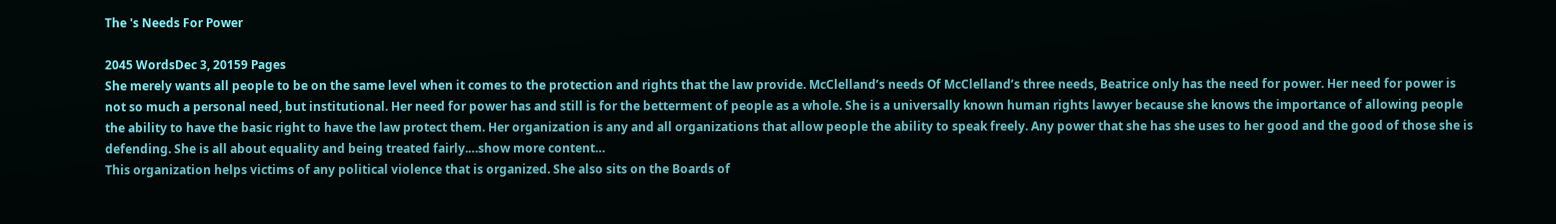The 's Needs For Power

2045 WordsDec 3, 20159 Pages
She merely wants all people to be on the same level when it comes to the protection and rights that the law provide. McClelland’s needs Of McClelland’s three needs, Beatrice only has the need for power. Her need for power is not so much a personal need, but institutional. Her need for power has and still is for the betterment of people as a whole. She is a universally known human rights lawyer because she knows the importance of allowing people the ability to have the basic right to have the law protect them. Her organization is any and all organizations that allow people the ability to speak freely. Any power that she has she uses to her good and the good of those she is defending. She is all about equality and being treated fairly.…show more content…
This organization helps victims of any political violence that is organized. She also sits on the Boards of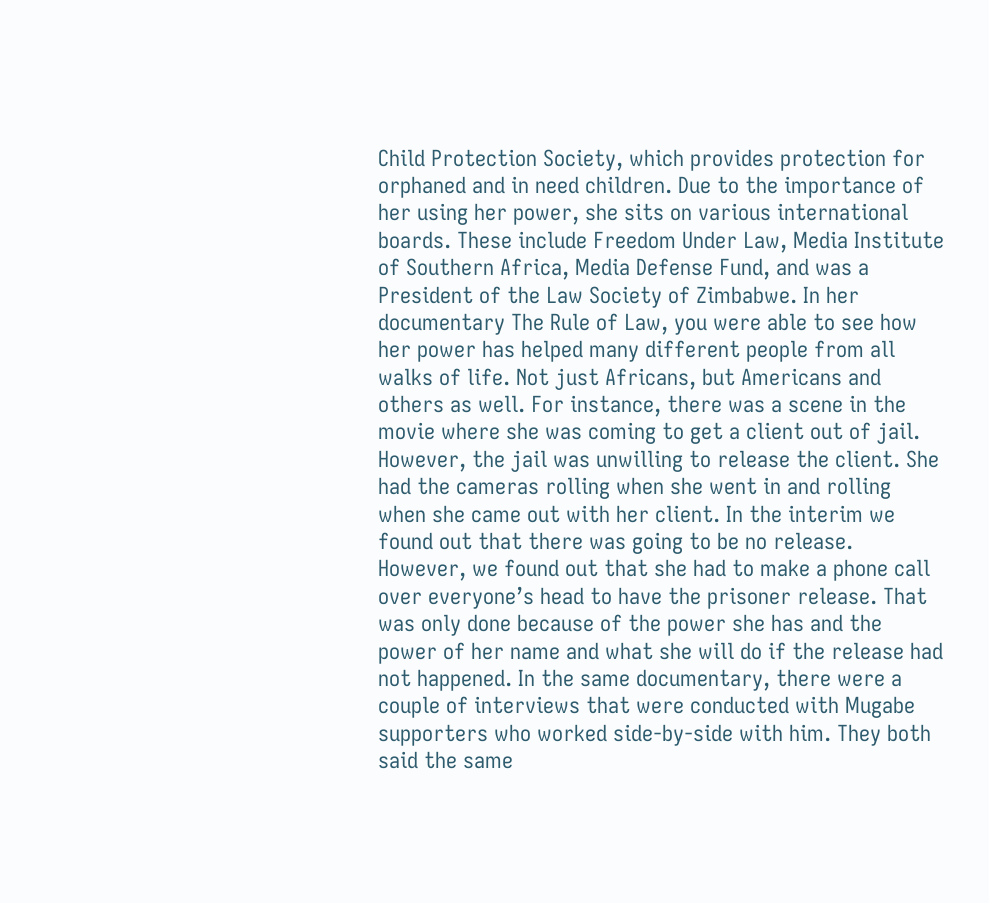Child Protection Society, which provides protection for orphaned and in need children. Due to the importance of her using her power, she sits on various international boards. These include Freedom Under Law, Media Institute of Southern Africa, Media Defense Fund, and was a President of the Law Society of Zimbabwe. In her documentary The Rule of Law, you were able to see how her power has helped many different people from all walks of life. Not just Africans, but Americans and others as well. For instance, there was a scene in the movie where she was coming to get a client out of jail. However, the jail was unwilling to release the client. She had the cameras rolling when she went in and rolling when she came out with her client. In the interim we found out that there was going to be no release. However, we found out that she had to make a phone call over everyone’s head to have the prisoner release. That was only done because of the power she has and the power of her name and what she will do if the release had not happened. In the same documentary, there were a couple of interviews that were conducted with Mugabe supporters who worked side-by-side with him. They both said the same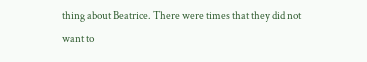thing about Beatrice. There were times that they did not want to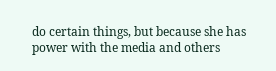do certain things, but because she has power with the media and others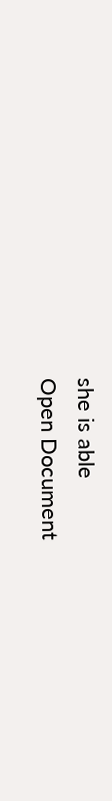she is able
Open Document